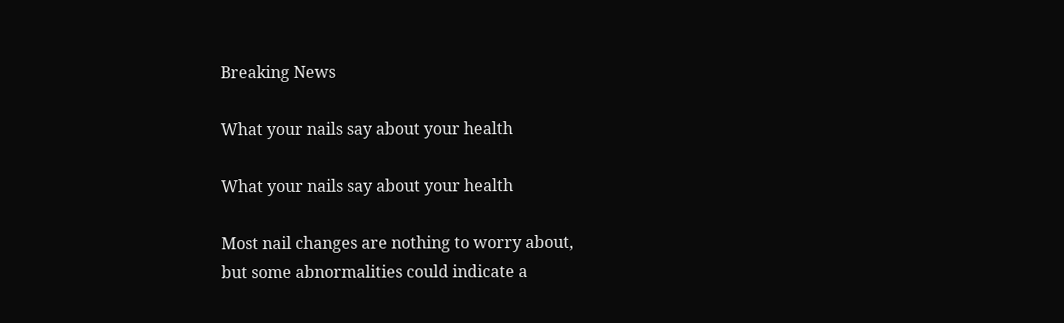Breaking News

What your nails say about your health

What your nails say about your health

Most nail changes are nothing to worry about,
but some abnormalities could indicate a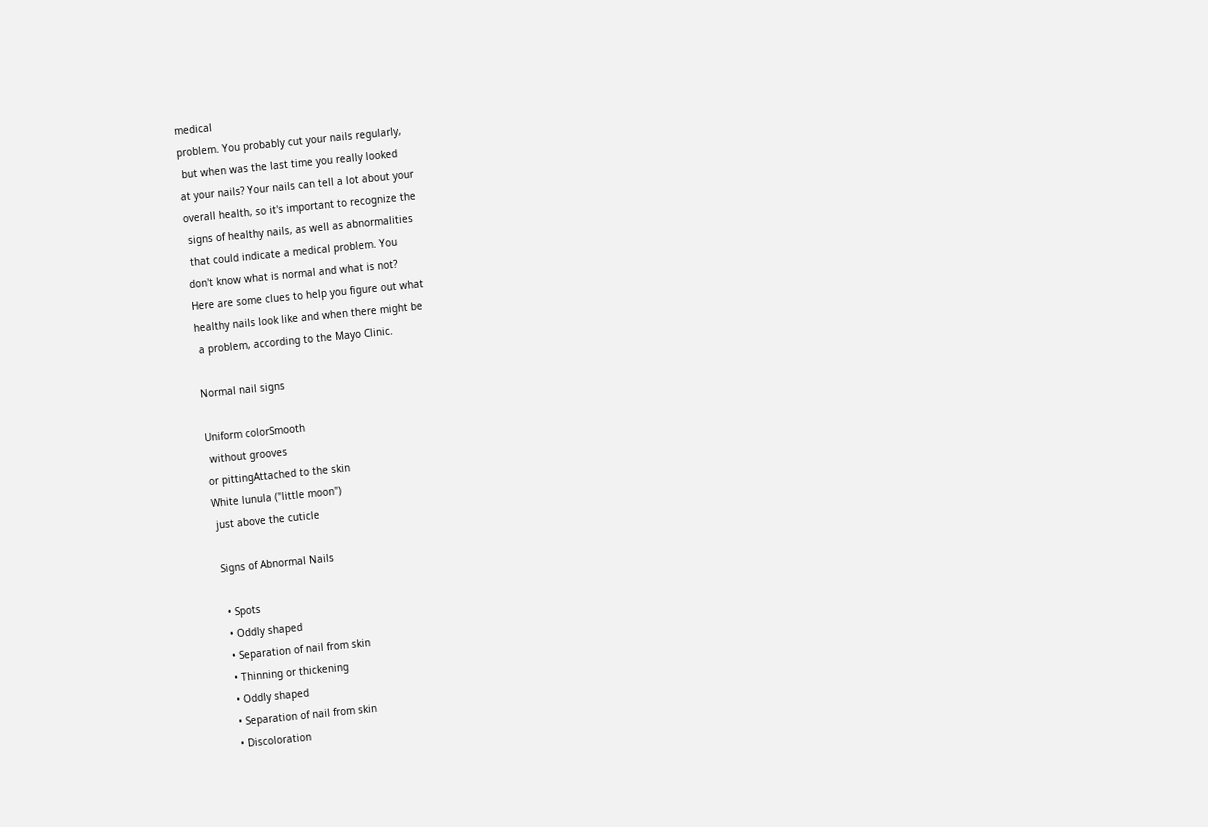medical
problem. You probably cut your nails regularly,
 but when was the last time you really looked
at your nails? Your nails can tell a lot about your
overall health, so it's important to recognize the
 signs of healthy nails, as well as abnormalities
 that could indicate a medical problem. You
don't know what is normal and what is not?
Here are some clues to help you figure out what
healthy nails look like and when there might be
 a problem, according to the Mayo Clinic.

Normal nail signs

Uniform colorSmooth
 without grooves
or pittingAttached to the skin
White lunula ("little moon")
 just above the cuticle

 Signs of Abnormal Nails

  • Spots
  • Oddly shaped
  • Separation of nail from skin
  • Thinning or thickening
  • Oddly shaped
  • Separation of nail from skin
  • Discoloration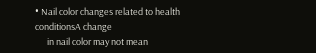• Nail color changes related to health conditionsA change
      in nail color may not mean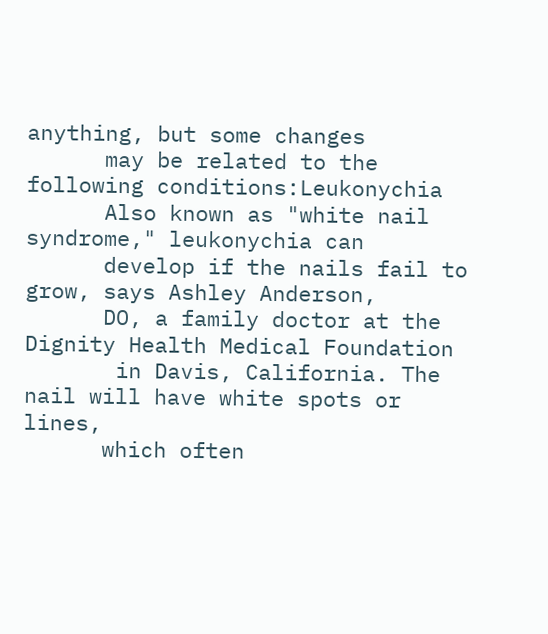anything, but some changes
      may be related to the following conditions:Leukonychia
      Also known as "white nail syndrome," leukonychia can
      develop if the nails fail to grow, says Ashley Anderson,
      DO, a family doctor at the Dignity Health Medical Foundation
       in Davis, California. The nail will have white spots or lines,
      which often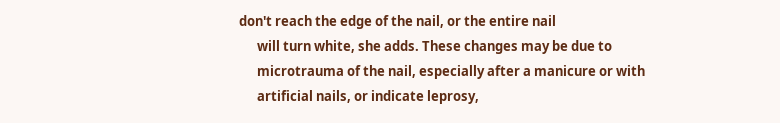don't reach the edge of the nail, or the entire nail
      will turn white, she adds. These changes may be due to
      microtrauma of the nail, especially after a manicure or with
      artificial nails, or indicate leprosy,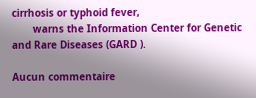cirrhosis or typhoid fever,
       warns the Information Center for Genetic and Rare Diseases (GARD ).

Aucun commentaire